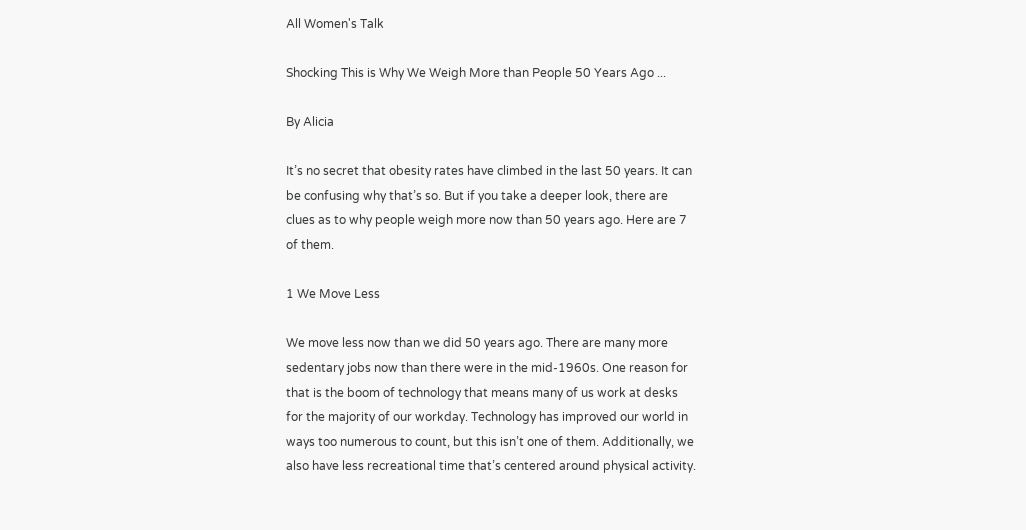All Women's Talk

Shocking This is Why We Weigh More than People 50 Years Ago ...

By Alicia

It’s no secret that obesity rates have climbed in the last 50 years. It can be confusing why that’s so. But if you take a deeper look, there are clues as to why people weigh more now than 50 years ago. Here are 7 of them.

1 We Move Less

We move less now than we did 50 years ago. There are many more sedentary jobs now than there were in the mid-1960s. One reason for that is the boom of technology that means many of us work at desks for the majority of our workday. Technology has improved our world in ways too numerous to count, but this isn’t one of them. Additionally, we also have less recreational time that’s centered around physical activity.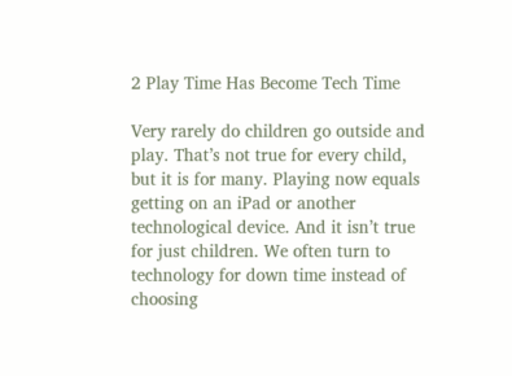2 Play Time Has Become Tech Time

Very rarely do children go outside and play. That’s not true for every child, but it is for many. Playing now equals getting on an iPad or another technological device. And it isn’t true for just children. We often turn to technology for down time instead of choosing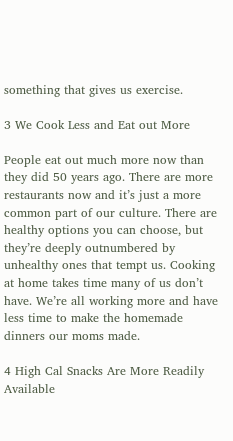something that gives us exercise.

3 We Cook Less and Eat out More

People eat out much more now than they did 50 years ago. There are more restaurants now and it’s just a more common part of our culture. There are healthy options you can choose, but they’re deeply outnumbered by unhealthy ones that tempt us. Cooking at home takes time many of us don’t have. We’re all working more and have less time to make the homemade dinners our moms made.

4 High Cal Snacks Are More Readily Available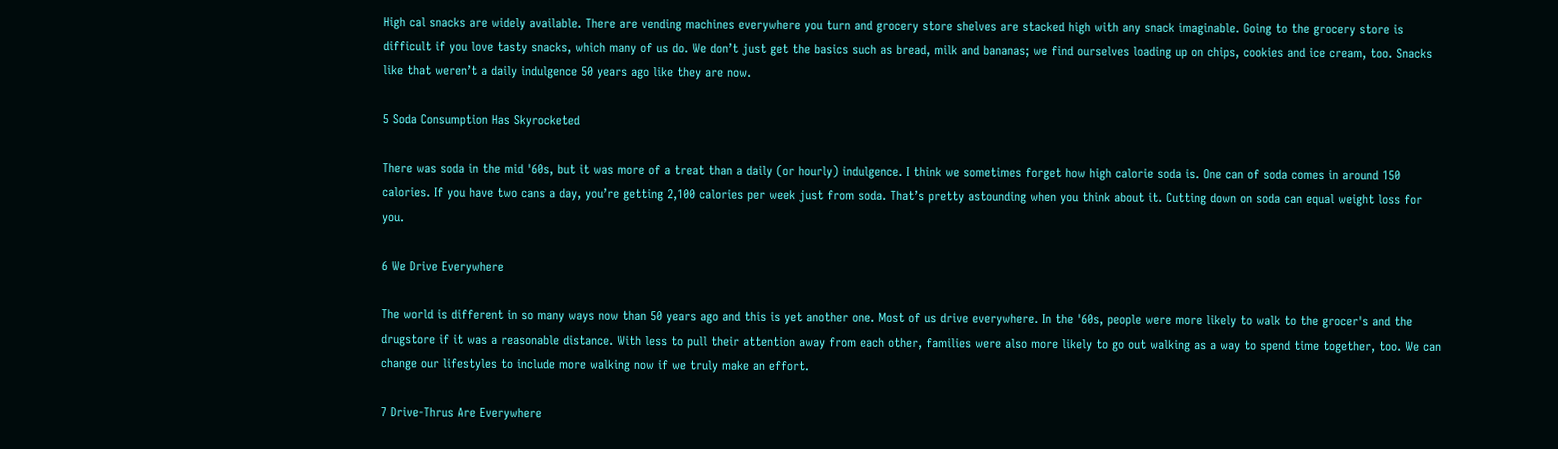High cal snacks are widely available. There are vending machines everywhere you turn and grocery store shelves are stacked high with any snack imaginable. Going to the grocery store is difficult if you love tasty snacks, which many of us do. We don’t just get the basics such as bread, milk and bananas; we find ourselves loading up on chips, cookies and ice cream, too. Snacks like that weren’t a daily indulgence 50 years ago like they are now.

5 Soda Consumption Has Skyrocketed

There was soda in the mid '60s, but it was more of a treat than a daily (or hourly) indulgence. I think we sometimes forget how high calorie soda is. One can of soda comes in around 150 calories. If you have two cans a day, you’re getting 2,100 calories per week just from soda. That’s pretty astounding when you think about it. Cutting down on soda can equal weight loss for you.

6 We Drive Everywhere

The world is different in so many ways now than 50 years ago and this is yet another one. Most of us drive everywhere. In the '60s, people were more likely to walk to the grocer's and the drugstore if it was a reasonable distance. With less to pull their attention away from each other, families were also more likely to go out walking as a way to spend time together, too. We can change our lifestyles to include more walking now if we truly make an effort.

7 Drive-Thrus Are Everywhere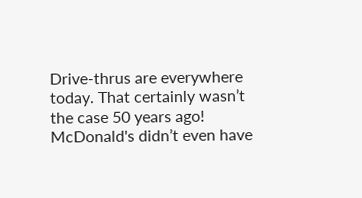Drive-thrus are everywhere today. That certainly wasn’t the case 50 years ago! McDonald's didn’t even have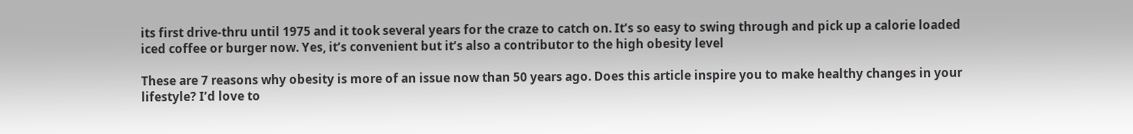its first drive-thru until 1975 and it took several years for the craze to catch on. It’s so easy to swing through and pick up a calorie loaded iced coffee or burger now. Yes, it’s convenient but it’s also a contributor to the high obesity level

These are 7 reasons why obesity is more of an issue now than 50 years ago. Does this article inspire you to make healthy changes in your lifestyle? I’d love to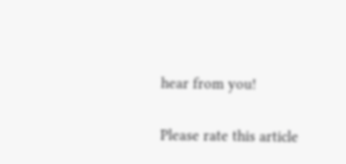hear from you!

Please rate this article